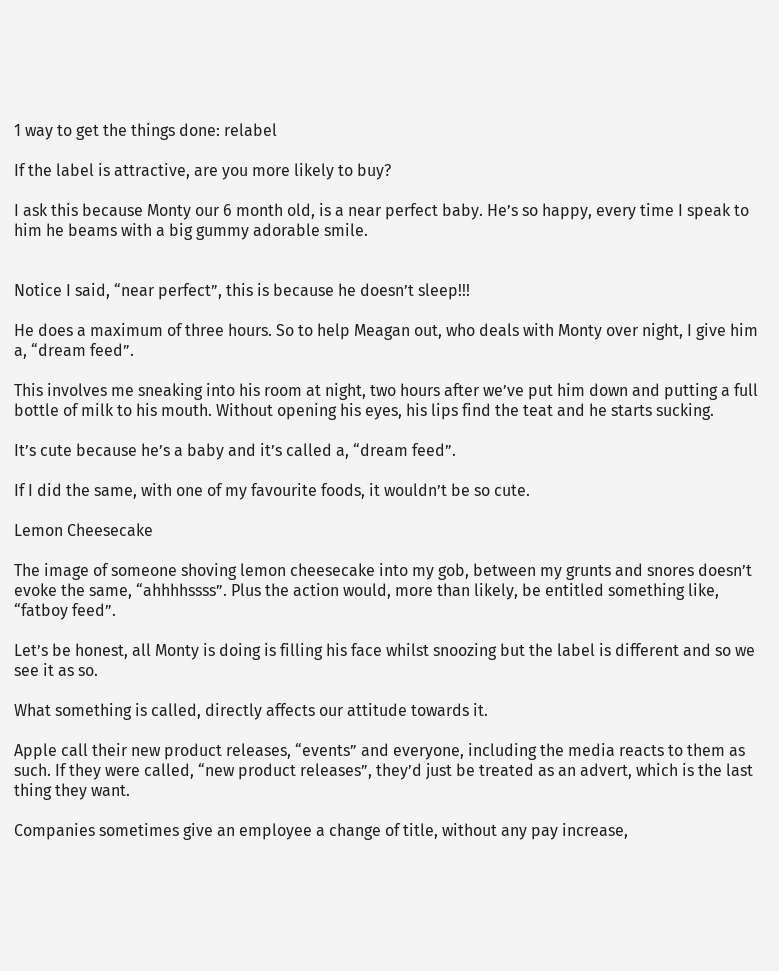1 way to get the things done: relabel

If the label is attractive, are you more likely to buy?

I ask this because Monty our 6 month old, is a near perfect baby. He’s so happy, every time I speak to him he beams with a big gummy adorable smile.


Notice I said, “near perfect”, this is because he doesn’t sleep!!!

He does a maximum of three hours. So to help Meagan out, who deals with Monty over night, I give him a, “dream feed”.

This involves me sneaking into his room at night, two hours after we’ve put him down and putting a full bottle of milk to his mouth. Without opening his eyes, his lips find the teat and he starts sucking.

It’s cute because he’s a baby and it’s called a, “dream feed”.

If I did the same, with one of my favourite foods, it wouldn’t be so cute.

Lemon Cheesecake

The image of someone shoving lemon cheesecake into my gob, between my grunts and snores doesn’t evoke the same, “ahhhhssss”. Plus the action would, more than likely, be entitled something like, “fatboy feed”.

Let’s be honest, all Monty is doing is filling his face whilst snoozing but the label is different and so we see it as so.

What something is called, directly affects our attitude towards it.

Apple call their new product releases, “events” and everyone, including the media reacts to them as such. If they were called, “new product releases”, they’d just be treated as an advert, which is the last thing they want.

Companies sometimes give an employee a change of title, without any pay increase,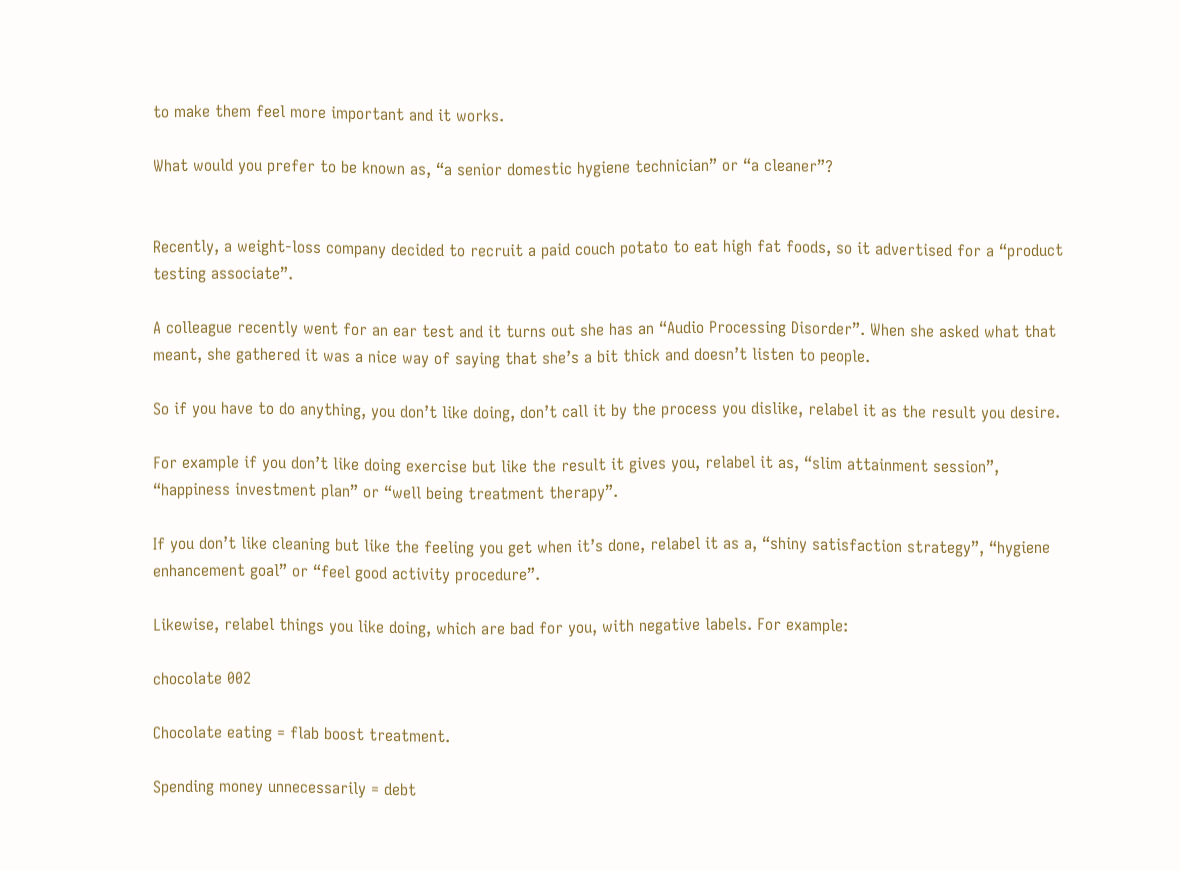to make them feel more important and it works.

What would you prefer to be known as, “a senior domestic hygiene technician” or “a cleaner”?


Recently, a weight-loss company decided to recruit a paid couch potato to eat high fat foods, so it advertised for a “product testing associate”.

A colleague recently went for an ear test and it turns out she has an “Audio Processing Disorder”. When she asked what that meant, she gathered it was a nice way of saying that she’s a bit thick and doesn’t listen to people.

So if you have to do anything, you don’t like doing, don’t call it by the process you dislike, relabel it as the result you desire.

For example if you don’t like doing exercise but like the result it gives you, relabel it as, “slim attainment session”, “happiness investment plan” or “well being treatment therapy”.

If you don’t like cleaning but like the feeling you get when it’s done, relabel it as a, “shiny satisfaction strategy”, “hygiene enhancement goal” or “feel good activity procedure”.

Likewise, relabel things you like doing, which are bad for you, with negative labels. For example:

chocolate 002

Chocolate eating = flab boost treatment.

Spending money unnecessarily = debt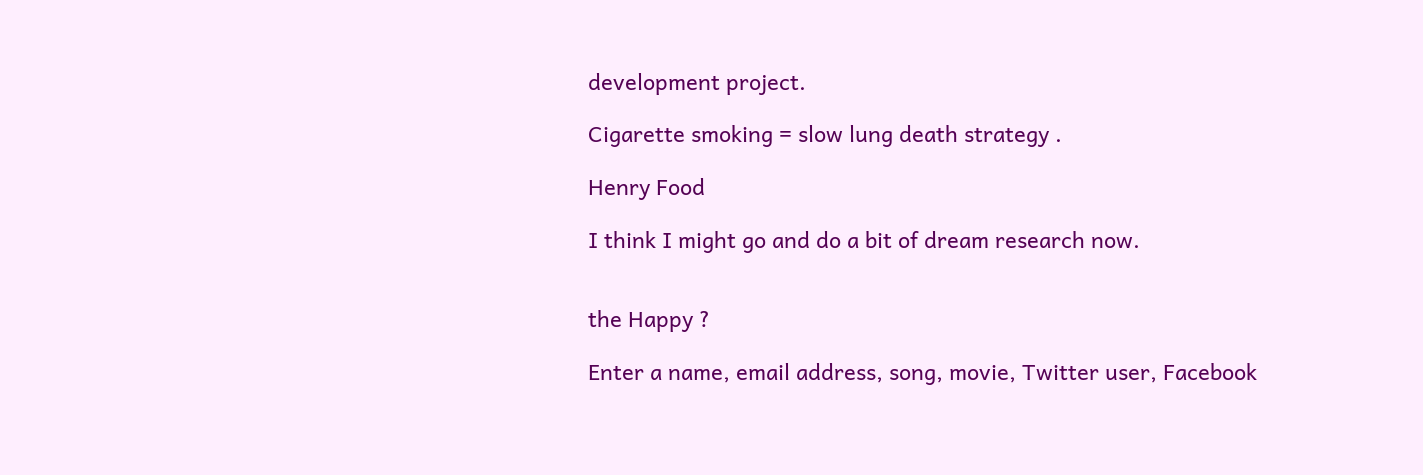development project.

Cigarette smoking = slow lung death strategy .

Henry Food

I think I might go and do a bit of dream research now.


the Happy ?

Enter a name, email address, song, movie, Twitter user, Facebook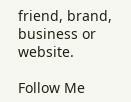friend, brand, business or website.

Follow Me